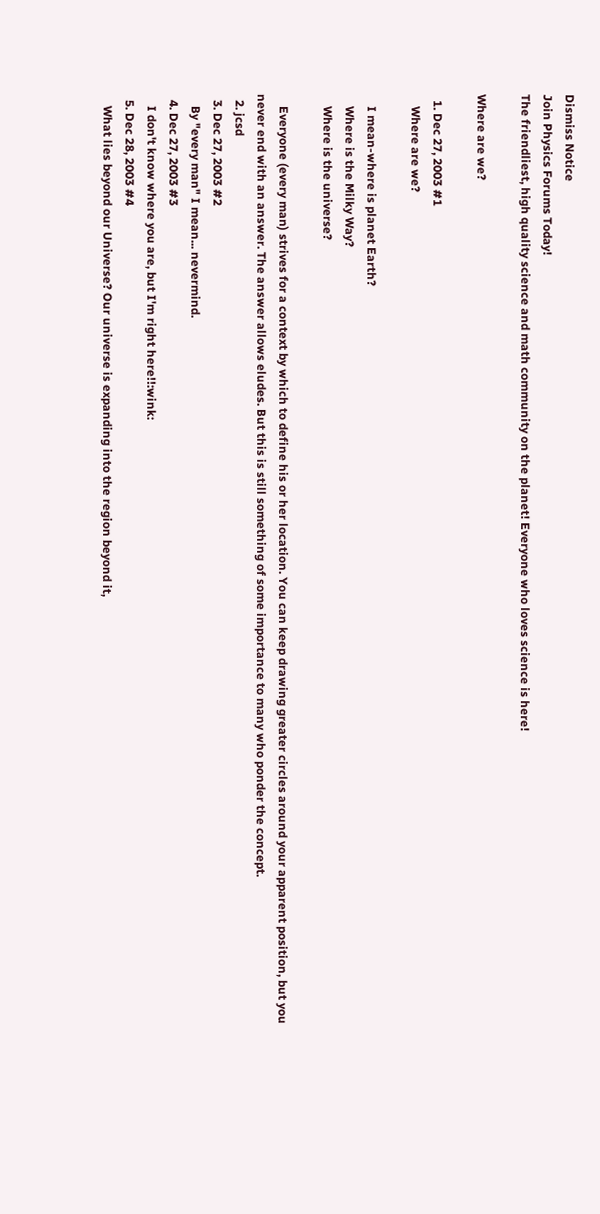Dismiss Notice
Join Physics Forums Today!
The friendliest, high quality science and math community on the planet! Everyone who loves science is here!

Where are we?

  1. Dec 27, 2003 #1
    Where are we?

    I mean-where is planet Earth?
    Where is the Milky Way?
    Where is the universe?

    Everyone (every man) strives for a context by which to define his or her location. You can keep drawing greater circles around your apparent position, but you never end with an answer. The answer allows eludes. But this is still something of some importance to many who ponder the concept.
  2. jcsd
  3. Dec 27, 2003 #2
    By "every man" I mean... nevermind.
  4. Dec 27, 2003 #3
    I don't know where you are, but I'm right here!!:wink:
  5. Dec 28, 2003 #4
    What lies beyond our Universe? Our universe is expanding into the region beyond it,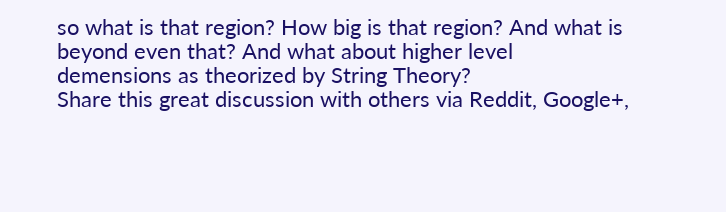so what is that region? How big is that region? And what is beyond even that? And what about higher level demensions as theorized by String Theory?
Share this great discussion with others via Reddit, Google+,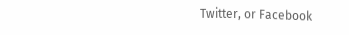Twitter, or Facebook